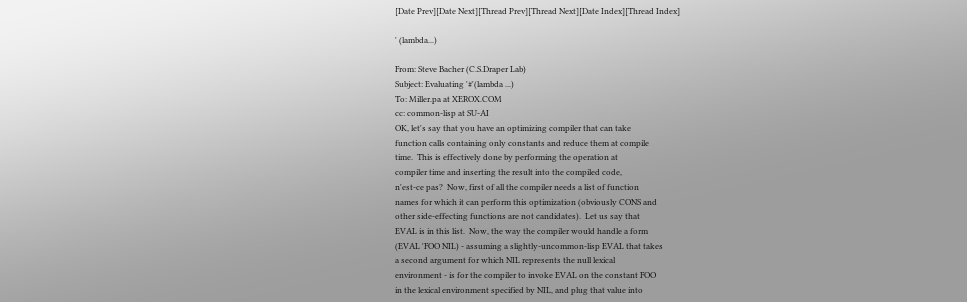[Date Prev][Date Next][Thread Prev][Thread Next][Date Index][Thread Index]

' (lambda...)

From: Steve Bacher (C.S.Draper Lab)
Subject: Evaluating '#'(lambda ...)
To: Miller.pa at XEROX.COM
cc: common-lisp at SU-AI
OK, let's say that you have an optimizing compiler that can take
function calls containing only constants and reduce them at compile
time.  This is effectively done by performing the operation at
compiler time and inserting the result into the compiled code,
n'est-ce pas?  Now, first of all the compiler needs a list of function
names for which it can perform this optimization (obviously CONS and
other side-effecting functions are not candidates).  Let us say that
EVAL is in this list.  Now, the way the compiler would handle a form
(EVAL 'FOO NIL) - assuming a slightly-uncommon-lisp EVAL that takes
a second argument for which NIL represents the null lexical
environment - is for the compiler to invoke EVAL on the constant FOO
in the lexical environment specified by NIL, and plug that value into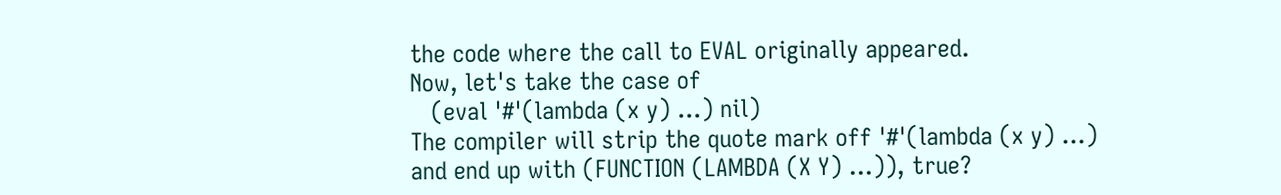the code where the call to EVAL originally appeared.
Now, let's take the case of
   (eval '#'(lambda (x y) ...) nil)
The compiler will strip the quote mark off '#'(lambda (x y) ...)
and end up with (FUNCTION (LAMBDA (X Y) ...)), true?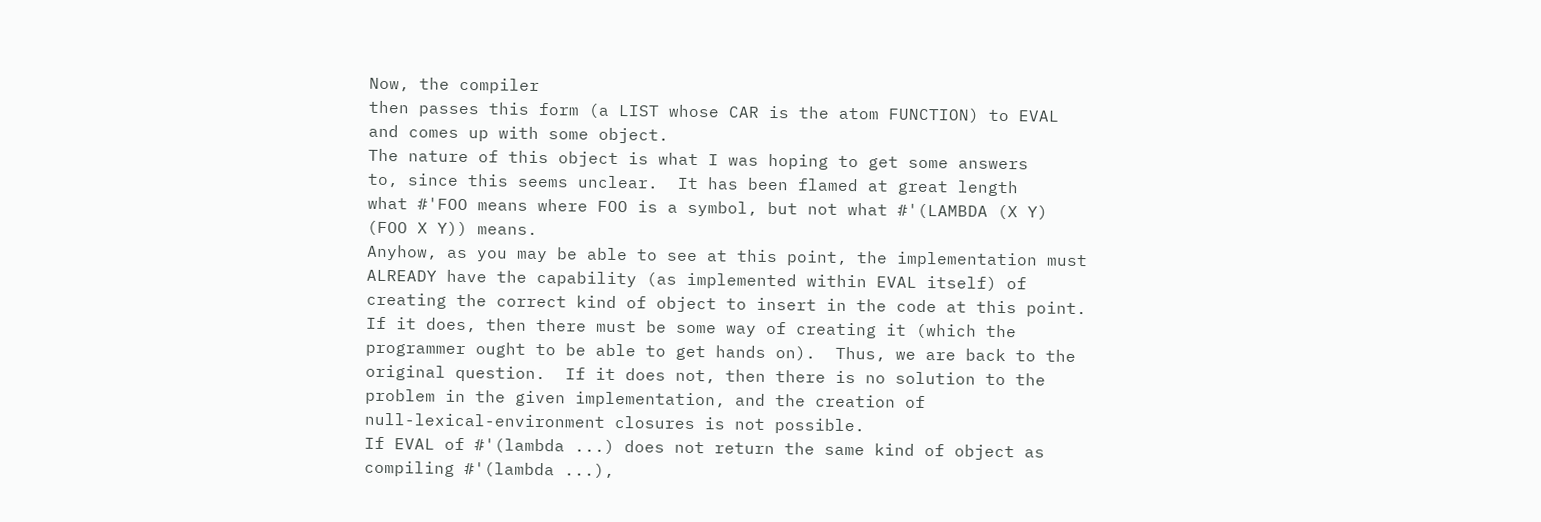Now, the compiler
then passes this form (a LIST whose CAR is the atom FUNCTION) to EVAL
and comes up with some object.
The nature of this object is what I was hoping to get some answers
to, since this seems unclear.  It has been flamed at great length
what #'FOO means where FOO is a symbol, but not what #'(LAMBDA (X Y)
(FOO X Y)) means.
Anyhow, as you may be able to see at this point, the implementation must
ALREADY have the capability (as implemented within EVAL itself) of
creating the correct kind of object to insert in the code at this point.
If it does, then there must be some way of creating it (which the
programmer ought to be able to get hands on).  Thus, we are back to the
original question.  If it does not, then there is no solution to the
problem in the given implementation, and the creation of
null-lexical-environment closures is not possible.
If EVAL of #'(lambda ...) does not return the same kind of object as
compiling #'(lambda ...),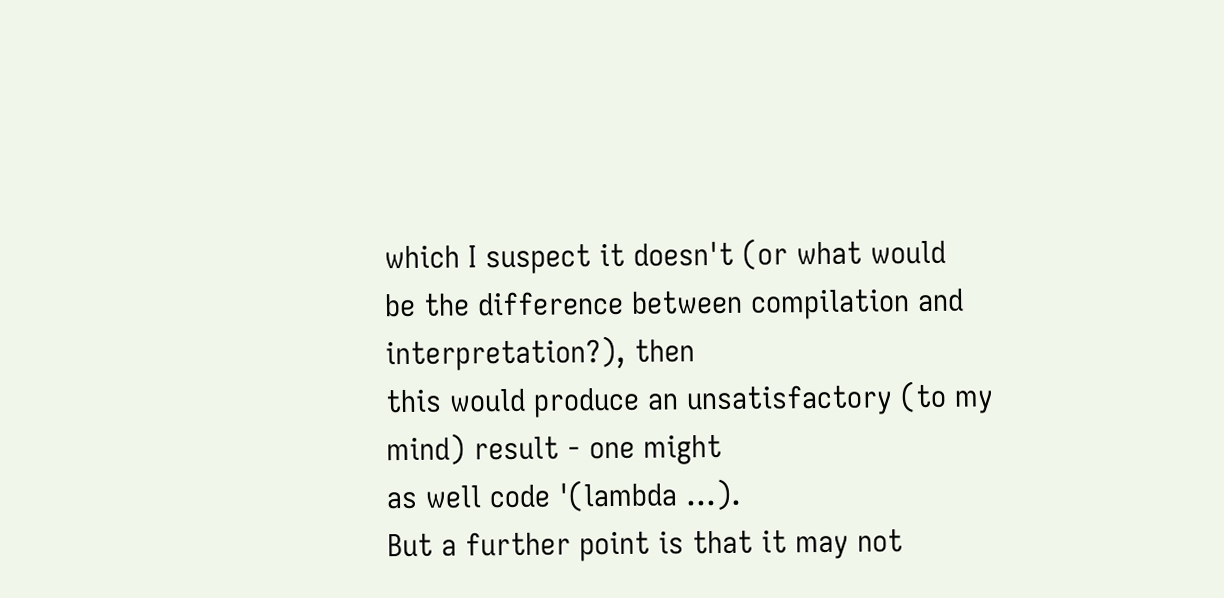which I suspect it doesn't (or what would
be the difference between compilation and interpretation?), then
this would produce an unsatisfactory (to my mind) result - one might
as well code '(lambda ...).
But a further point is that it may not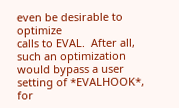even be desirable to optimize
calls to EVAL.  After all, such an optimization would bypass a user
setting of *EVALHOOK*, for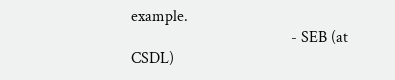example.
                                        - SEB (at CSDL)